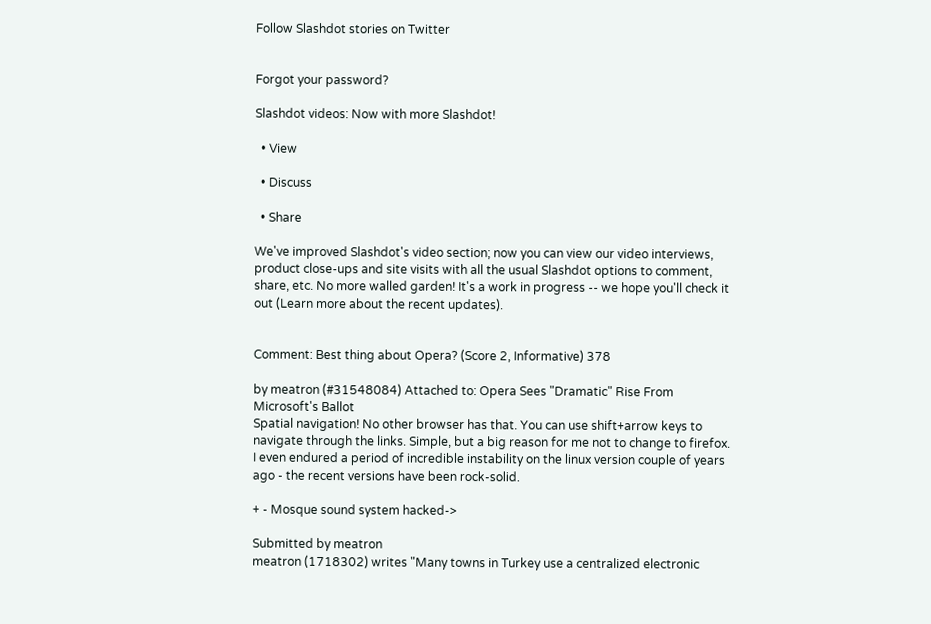Follow Slashdot stories on Twitter


Forgot your password?

Slashdot videos: Now with more Slashdot!

  • View

  • Discuss

  • Share

We've improved Slashdot's video section; now you can view our video interviews, product close-ups and site visits with all the usual Slashdot options to comment, share, etc. No more walled garden! It's a work in progress -- we hope you'll check it out (Learn more about the recent updates).


Comment: Best thing about Opera? (Score 2, Informative) 378

by meatron (#31548084) Attached to: Opera Sees "Dramatic" Rise From Microsoft's Ballot
Spatial navigation! No other browser has that. You can use shift+arrow keys to navigate through the links. Simple, but a big reason for me not to change to firefox. I even endured a period of incredible instability on the linux version couple of years ago - the recent versions have been rock-solid.

+ - Mosque sound system hacked->

Submitted by meatron
meatron (1718302) writes "Many towns in Turkey use a centralized electronic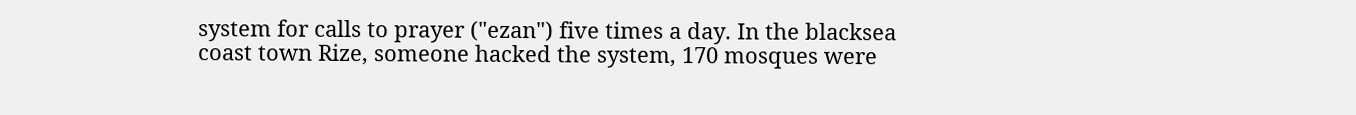system for calls to prayer ("ezan") five times a day. In the blacksea coast town Rize, someone hacked the system, 170 mosques were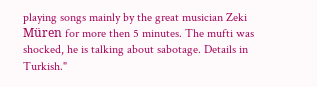playing songs mainly by the great musician Zeki Müren for more then 5 minutes. The mufti was shocked, he is talking about sabotage. Details in Turkish."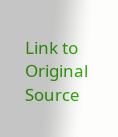Link to Original Source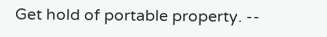Get hold of portable property. --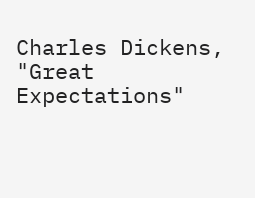Charles Dickens, "Great Expectations"